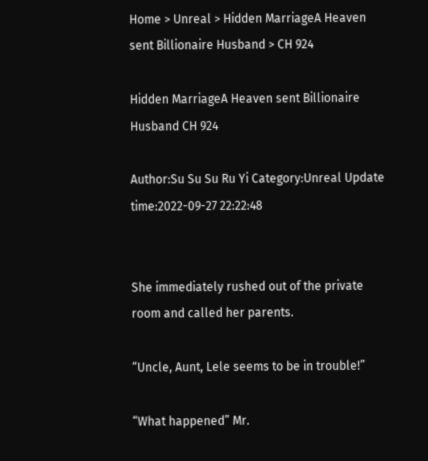Home > Unreal > Hidden MarriageA Heaven sent Billionaire Husband > CH 924

Hidden MarriageA Heaven sent Billionaire Husband CH 924

Author:Su Su Su Ru Yi Category:Unreal Update time:2022-09-27 22:22:48


She immediately rushed out of the private room and called her parents.

“Uncle, Aunt, Lele seems to be in trouble!”

“What happened” Mr.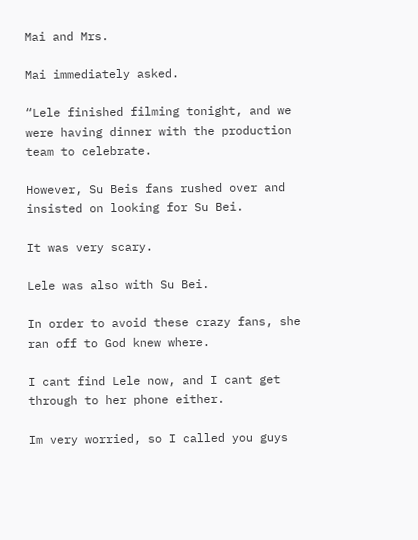Mai and Mrs.

Mai immediately asked.

“Lele finished filming tonight, and we were having dinner with the production team to celebrate.

However, Su Beis fans rushed over and insisted on looking for Su Bei.

It was very scary.

Lele was also with Su Bei.

In order to avoid these crazy fans, she ran off to God knew where.

I cant find Lele now, and I cant get through to her phone either.

Im very worried, so I called you guys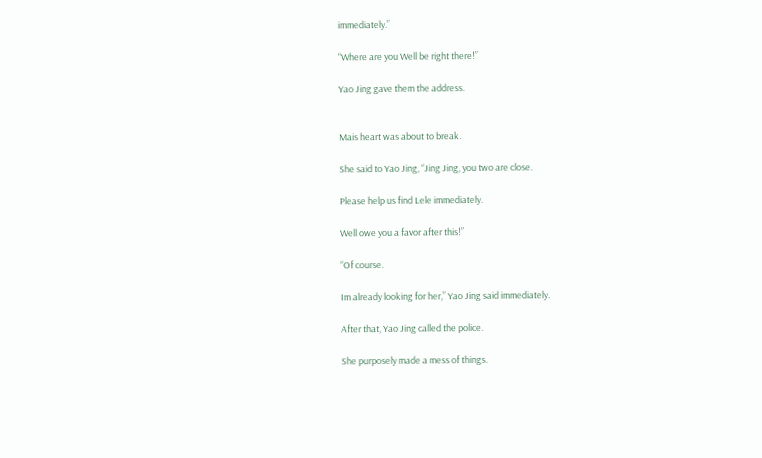immediately.”

“Where are you Well be right there!”

Yao Jing gave them the address.


Mais heart was about to break.

She said to Yao Jing, “Jing Jing, you two are close.

Please help us find Lele immediately.

Well owe you a favor after this!”

“Of course.

Im already looking for her,” Yao Jing said immediately.

After that, Yao Jing called the police.

She purposely made a mess of things.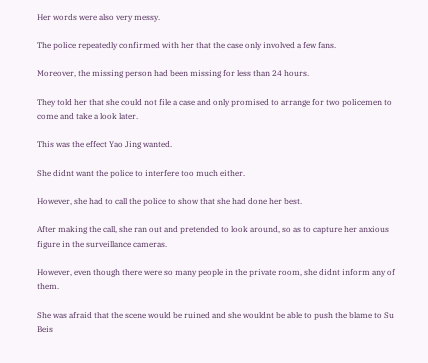Her words were also very messy.

The police repeatedly confirmed with her that the case only involved a few fans.

Moreover, the missing person had been missing for less than 24 hours.

They told her that she could not file a case and only promised to arrange for two policemen to come and take a look later.

This was the effect Yao Jing wanted.

She didnt want the police to interfere too much either.

However, she had to call the police to show that she had done her best.

After making the call, she ran out and pretended to look around, so as to capture her anxious figure in the surveillance cameras.

However, even though there were so many people in the private room, she didnt inform any of them.

She was afraid that the scene would be ruined and she wouldnt be able to push the blame to Su Beis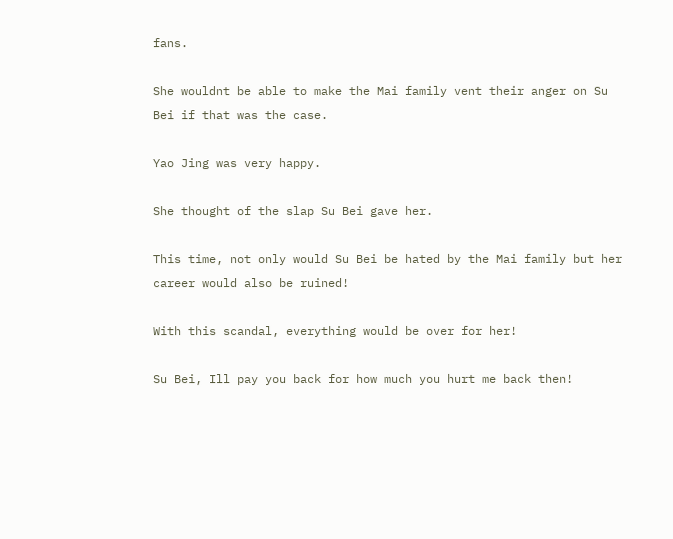fans.

She wouldnt be able to make the Mai family vent their anger on Su Bei if that was the case.

Yao Jing was very happy.

She thought of the slap Su Bei gave her.

This time, not only would Su Bei be hated by the Mai family but her career would also be ruined!

With this scandal, everything would be over for her!

Su Bei, Ill pay you back for how much you hurt me back then!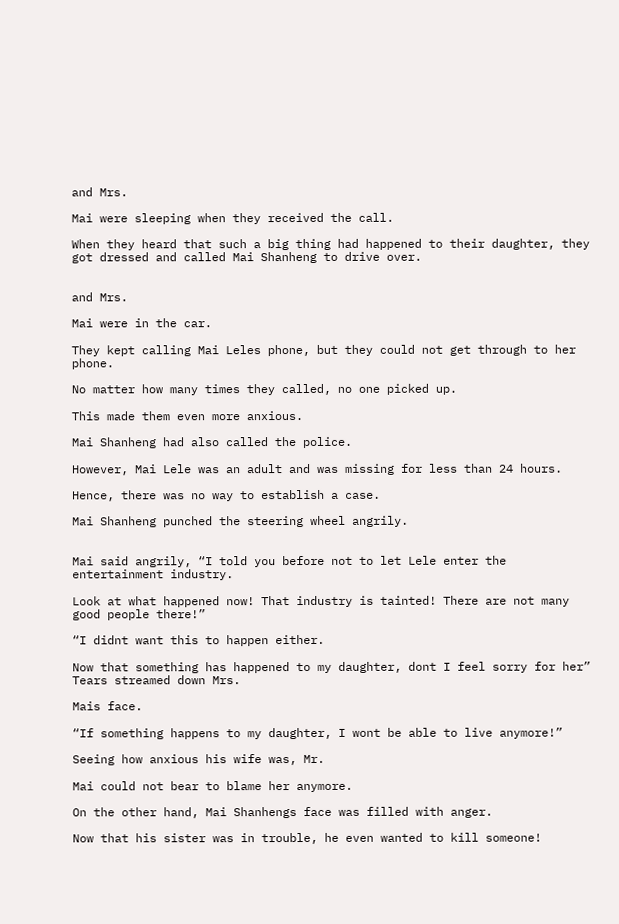and Mrs.

Mai were sleeping when they received the call.

When they heard that such a big thing had happened to their daughter, they got dressed and called Mai Shanheng to drive over.


and Mrs.

Mai were in the car.

They kept calling Mai Leles phone, but they could not get through to her phone.

No matter how many times they called, no one picked up.

This made them even more anxious.

Mai Shanheng had also called the police.

However, Mai Lele was an adult and was missing for less than 24 hours.

Hence, there was no way to establish a case.

Mai Shanheng punched the steering wheel angrily.


Mai said angrily, “I told you before not to let Lele enter the entertainment industry.

Look at what happened now! That industry is tainted! There are not many good people there!”

“I didnt want this to happen either.

Now that something has happened to my daughter, dont I feel sorry for her” Tears streamed down Mrs.

Mais face.

“If something happens to my daughter, I wont be able to live anymore!”

Seeing how anxious his wife was, Mr.

Mai could not bear to blame her anymore.

On the other hand, Mai Shanhengs face was filled with anger.

Now that his sister was in trouble, he even wanted to kill someone!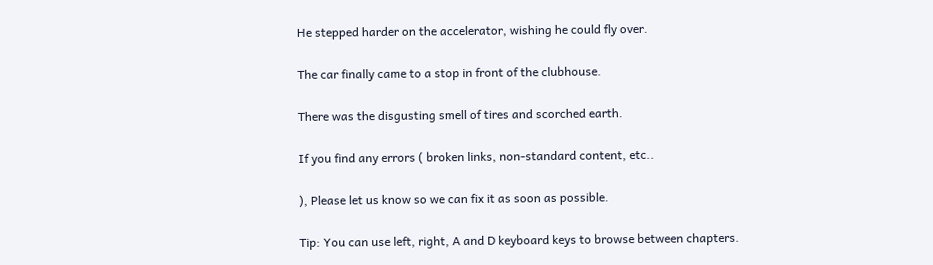He stepped harder on the accelerator, wishing he could fly over.

The car finally came to a stop in front of the clubhouse.

There was the disgusting smell of tires and scorched earth.

If you find any errors ( broken links, non-standard content, etc..

), Please let us know so we can fix it as soon as possible.

Tip: You can use left, right, A and D keyboard keys to browse between chapters.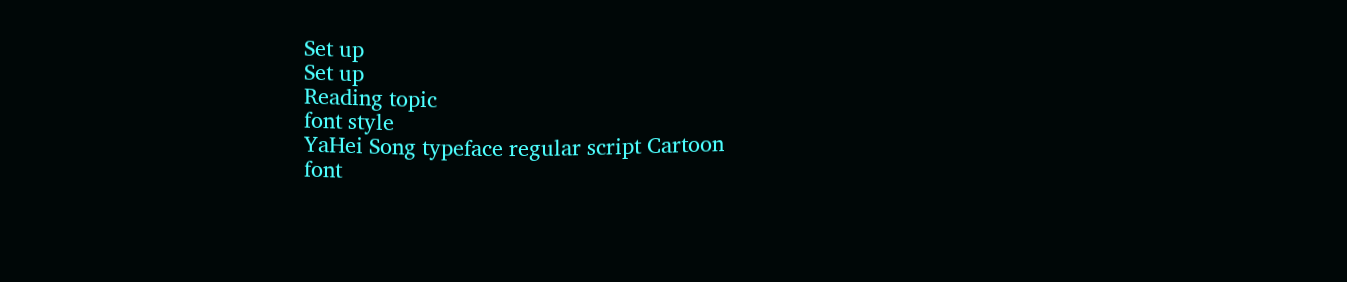Set up
Set up
Reading topic
font style
YaHei Song typeface regular script Cartoon
font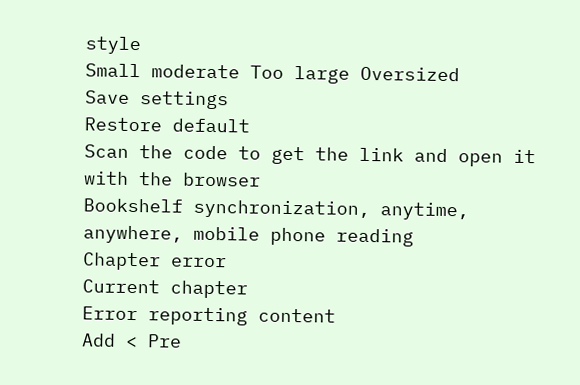style
Small moderate Too large Oversized
Save settings
Restore default
Scan the code to get the link and open it with the browser
Bookshelf synchronization, anytime, anywhere, mobile phone reading
Chapter error
Current chapter
Error reporting content
Add < Pre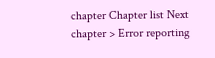chapter Chapter list Next chapter > Error reporting